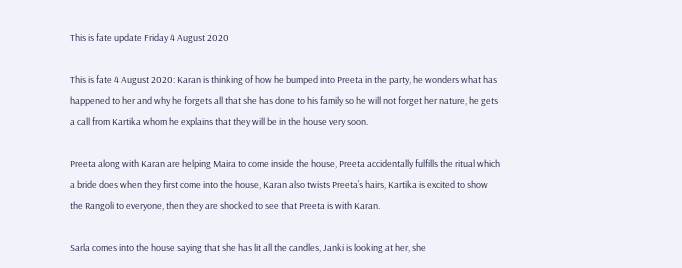This is fate update Friday 4 August 2020

This is fate 4 August 2020: Karan is thinking of how he bumped into Preeta in the party, he wonders what has happened to her and why he forgets all that she has done to his family so he will not forget her nature, he gets a call from Kartika whom he explains that they will be in the house very soon.

Preeta along with Karan are helping Maira to come inside the house, Preeta accidentally fulfills the ritual which a bride does when they first come into the house, Karan also twists Preeta’s hairs, Kartika is excited to show the Rangoli to everyone, then they are shocked to see that Preeta is with Karan.

Sarla comes into the house saying that she has lit all the candles, Janki is looking at her, she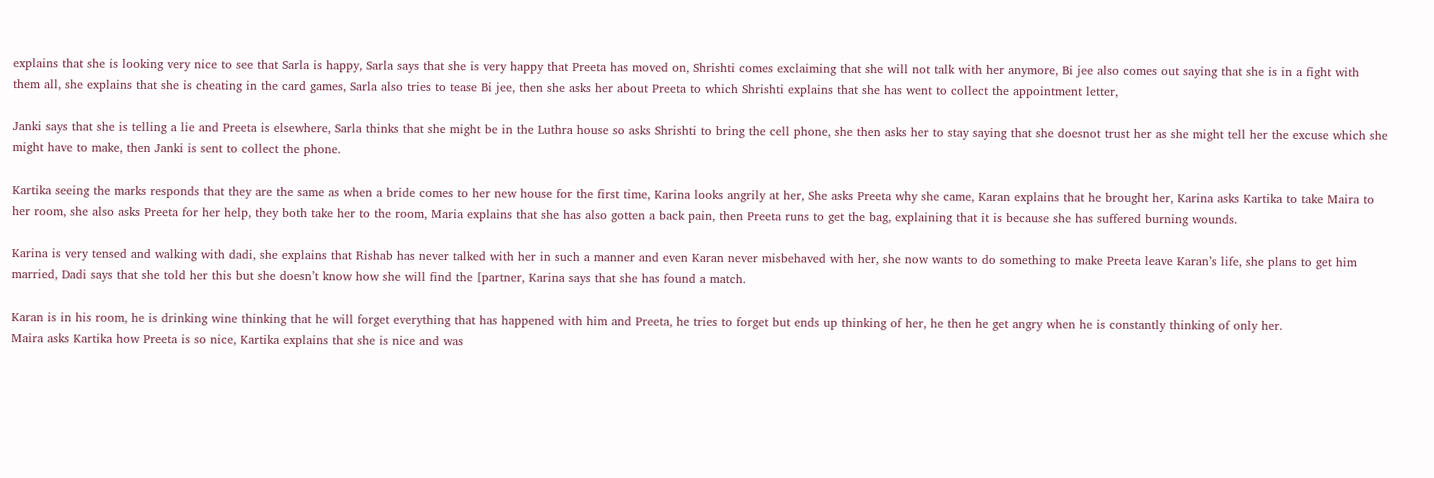explains that she is looking very nice to see that Sarla is happy, Sarla says that she is very happy that Preeta has moved on, Shrishti comes exclaiming that she will not talk with her anymore, Bi jee also comes out saying that she is in a fight with them all, she explains that she is cheating in the card games, Sarla also tries to tease Bi jee, then she asks her about Preeta to which Shrishti explains that she has went to collect the appointment letter,

Janki says that she is telling a lie and Preeta is elsewhere, Sarla thinks that she might be in the Luthra house so asks Shrishti to bring the cell phone, she then asks her to stay saying that she doesnot trust her as she might tell her the excuse which she might have to make, then Janki is sent to collect the phone.

Kartika seeing the marks responds that they are the same as when a bride comes to her new house for the first time, Karina looks angrily at her, She asks Preeta why she came, Karan explains that he brought her, Karina asks Kartika to take Maira to her room, she also asks Preeta for her help, they both take her to the room, Maria explains that she has also gotten a back pain, then Preeta runs to get the bag, explaining that it is because she has suffered burning wounds.

Karina is very tensed and walking with dadi, she explains that Rishab has never talked with her in such a manner and even Karan never misbehaved with her, she now wants to do something to make Preeta leave Karan’s life, she plans to get him married, Dadi says that she told her this but she doesn’t know how she will find the [partner, Karina says that she has found a match.

Karan is in his room, he is drinking wine thinking that he will forget everything that has happened with him and Preeta, he tries to forget but ends up thinking of her, he then he get angry when he is constantly thinking of only her.
Maira asks Kartika how Preeta is so nice, Kartika explains that she is nice and was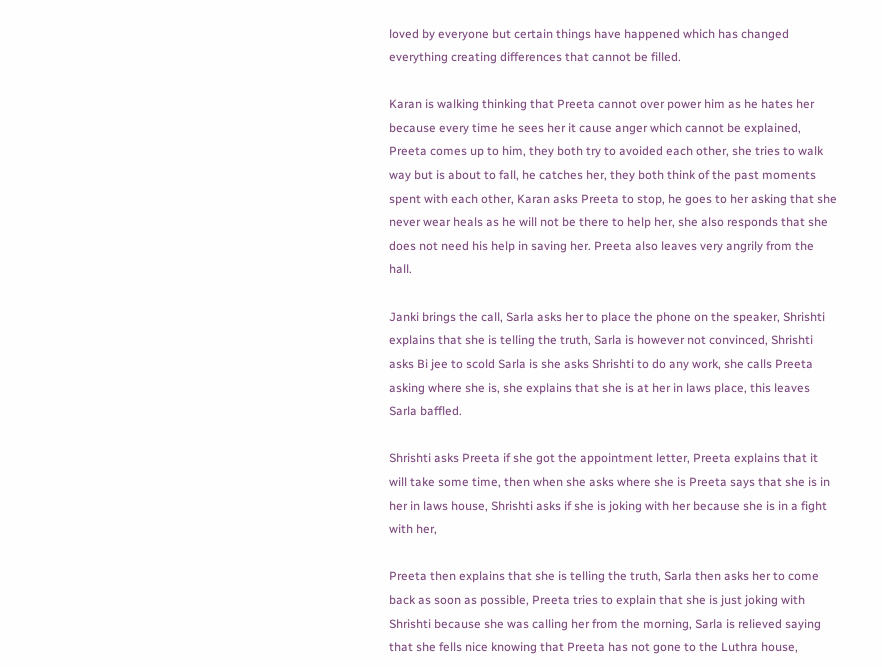loved by everyone but certain things have happened which has changed everything creating differences that cannot be filled.

Karan is walking thinking that Preeta cannot over power him as he hates her because every time he sees her it cause anger which cannot be explained, Preeta comes up to him, they both try to avoided each other, she tries to walk way but is about to fall, he catches her, they both think of the past moments spent with each other, Karan asks Preeta to stop, he goes to her asking that she never wear heals as he will not be there to help her, she also responds that she does not need his help in saving her. Preeta also leaves very angrily from the hall.

Janki brings the call, Sarla asks her to place the phone on the speaker, Shrishti explains that she is telling the truth, Sarla is however not convinced, Shrishti asks Bi jee to scold Sarla is she asks Shrishti to do any work, she calls Preeta asking where she is, she explains that she is at her in laws place, this leaves Sarla baffled.

Shrishti asks Preeta if she got the appointment letter, Preeta explains that it will take some time, then when she asks where she is Preeta says that she is in her in laws house, Shrishti asks if she is joking with her because she is in a fight with her,

Preeta then explains that she is telling the truth, Sarla then asks her to come back as soon as possible, Preeta tries to explain that she is just joking with Shrishti because she was calling her from the morning, Sarla is relieved saying that she fells nice knowing that Preeta has not gone to the Luthra house,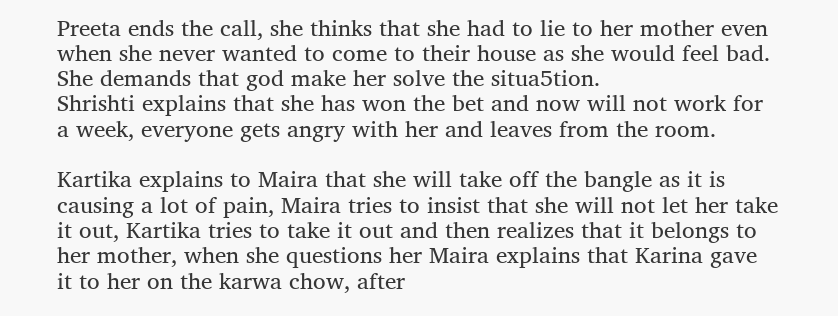Preeta ends the call, she thinks that she had to lie to her mother even when she never wanted to come to their house as she would feel bad. She demands that god make her solve the situa5tion.
Shrishti explains that she has won the bet and now will not work for a week, everyone gets angry with her and leaves from the room.

Kartika explains to Maira that she will take off the bangle as it is causing a lot of pain, Maira tries to insist that she will not let her take it out, Kartika tries to take it out and then realizes that it belongs to her mother, when she questions her Maira explains that Karina gave it to her on the karwa chow, after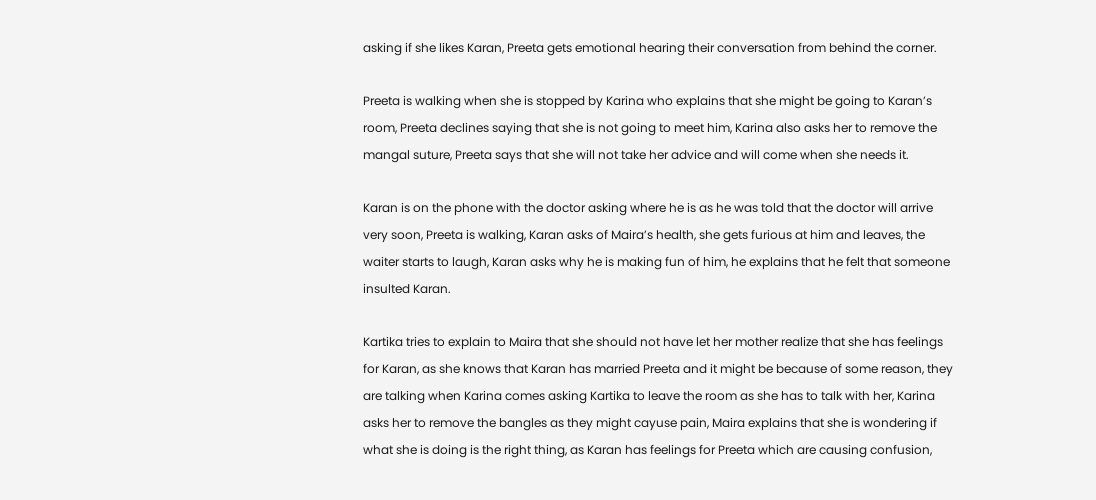asking if she likes Karan, Preeta gets emotional hearing their conversation from behind the corner.

Preeta is walking when she is stopped by Karina who explains that she might be going to Karan’s room, Preeta declines saying that she is not going to meet him, Karina also asks her to remove the mangal suture, Preeta says that she will not take her advice and will come when she needs it.

Karan is on the phone with the doctor asking where he is as he was told that the doctor will arrive very soon, Preeta is walking, Karan asks of Maira’s health, she gets furious at him and leaves, the waiter starts to laugh, Karan asks why he is making fun of him, he explains that he felt that someone insulted Karan.

Kartika tries to explain to Maira that she should not have let her mother realize that she has feelings for Karan, as she knows that Karan has married Preeta and it might be because of some reason, they are talking when Karina comes asking Kartika to leave the room as she has to talk with her, Karina asks her to remove the bangles as they might cayuse pain, Maira explains that she is wondering if what she is doing is the right thing, as Karan has feelings for Preeta which are causing confusion,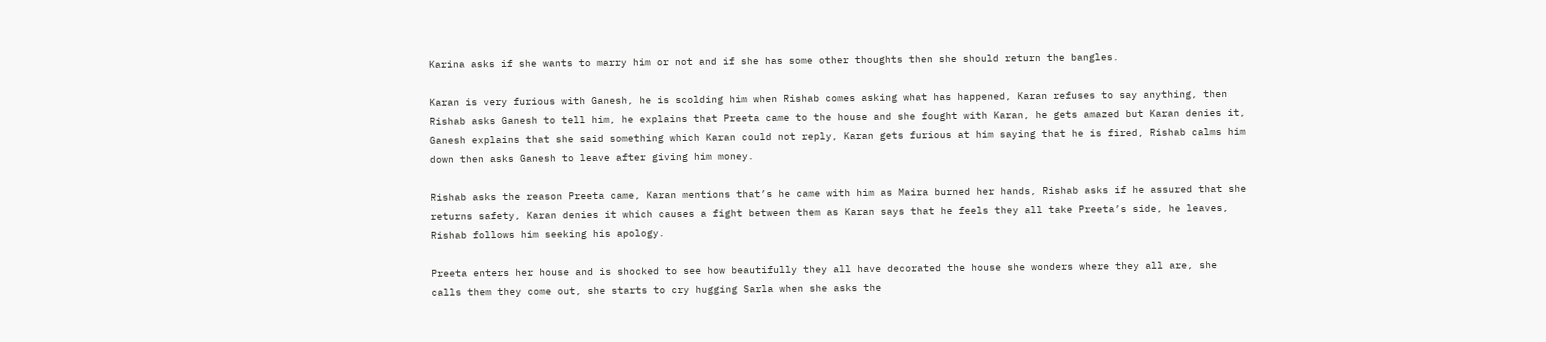Karina asks if she wants to marry him or not and if she has some other thoughts then she should return the bangles.

Karan is very furious with Ganesh, he is scolding him when Rishab comes asking what has happened, Karan refuses to say anything, then Rishab asks Ganesh to tell him, he explains that Preeta came to the house and she fought with Karan, he gets amazed but Karan denies it, Ganesh explains that she said something which Karan could not reply, Karan gets furious at him saying that he is fired, Rishab calms him down then asks Ganesh to leave after giving him money.

Rishab asks the reason Preeta came, Karan mentions that’s he came with him as Maira burned her hands, Rishab asks if he assured that she returns safety, Karan denies it which causes a fight between them as Karan says that he feels they all take Preeta’s side, he leaves, Rishab follows him seeking his apology.

Preeta enters her house and is shocked to see how beautifully they all have decorated the house she wonders where they all are, she calls them they come out, she starts to cry hugging Sarla when she asks the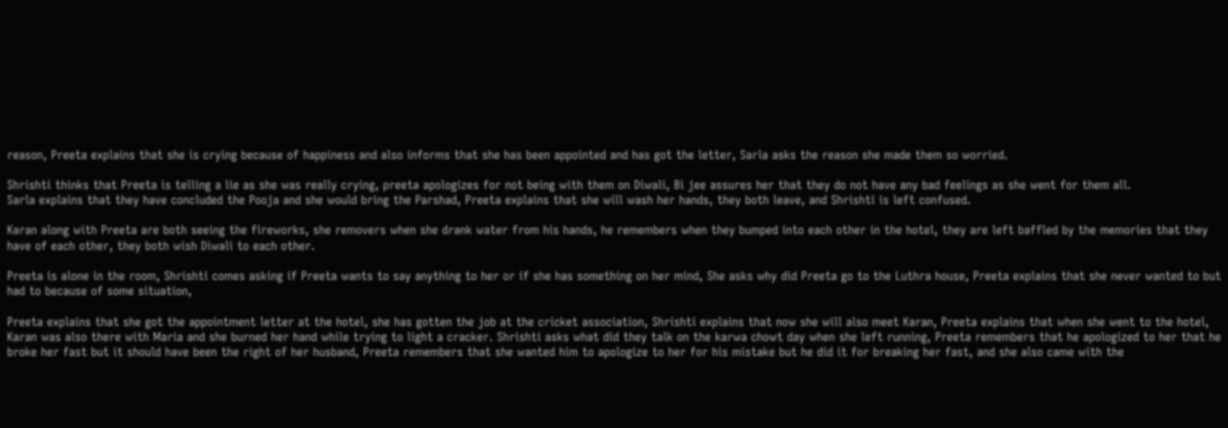reason, Preeta explains that she is crying because of happiness and also informs that she has been appointed and has got the letter, Sarla asks the reason she made them so worried.

Shrishti thinks that Preeta is telling a lie as she was really crying, preeta apologizes for not being with them on Diwali, Bi jee assures her that they do not have any bad feelings as she went for them all.
Sarla explains that they have concluded the Pooja and she would bring the Parshad, Preeta explains that she will wash her hands, they both leave, and Shrishti is left confused.

Karan along with Preeta are both seeing the fireworks, she removers when she drank water from his hands, he remembers when they bumped into each other in the hotel, they are left baffled by the memories that they have of each other, they both wish Diwali to each other.

Preeta is alone in the room, Shrishti comes asking if Preeta wants to say anything to her or if she has something on her mind, She asks why did Preeta go to the Luthra house, Preeta explains that she never wanted to but had to because of some situation,

Preeta explains that she got the appointment letter at the hotel, she has gotten the job at the cricket association, Shrishti explains that now she will also meet Karan, Preeta explains that when she went to the hotel, Karan was also there with Maria and she burned her hand while trying to light a cracker. Shrishti asks what did they talk on the karwa chowt day when she left running, Preeta remembers that he apologized to her that he broke her fast but it should have been the right of her husband, Preeta remembers that she wanted him to apologize to her for his mistake but he did it for breaking her fast, and she also came with the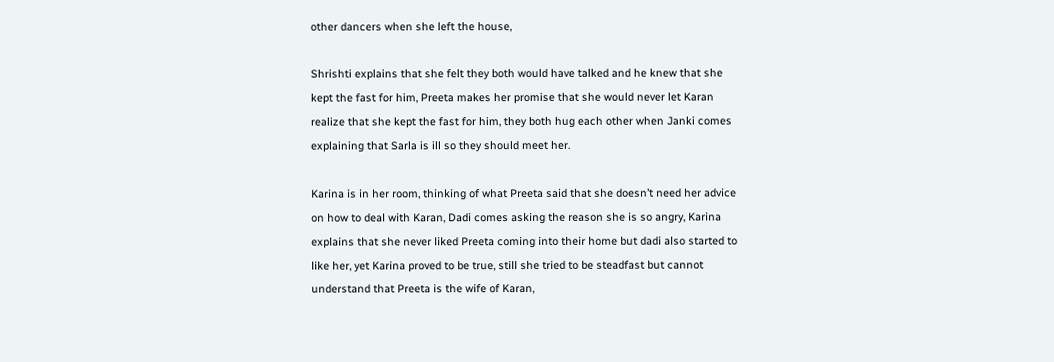other dancers when she left the house,

Shrishti explains that she felt they both would have talked and he knew that she kept the fast for him, Preeta makes her promise that she would never let Karan realize that she kept the fast for him, they both hug each other when Janki comes explaining that Sarla is ill so they should meet her.

Karina is in her room, thinking of what Preeta said that she doesn’t need her advice on how to deal with Karan, Dadi comes asking the reason she is so angry, Karina explains that she never liked Preeta coming into their home but dadi also started to like her, yet Karina proved to be true, still she tried to be steadfast but cannot understand that Preeta is the wife of Karan,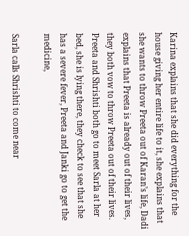Karina explains that she did everything for the house giving her entire life to it, she explains that she wants to throw Preeta out of Karan’s life, Dadi explains that Preeta is already out of their lives, they both vow to throw Preeta out of their lives.
Preeta and Shrishti both go to meet Sarla at her bed, she is lying there, they check to see that she has a severe fever, Preeta and Janki go to get the medicine,

Sarla calls Shrishti to come near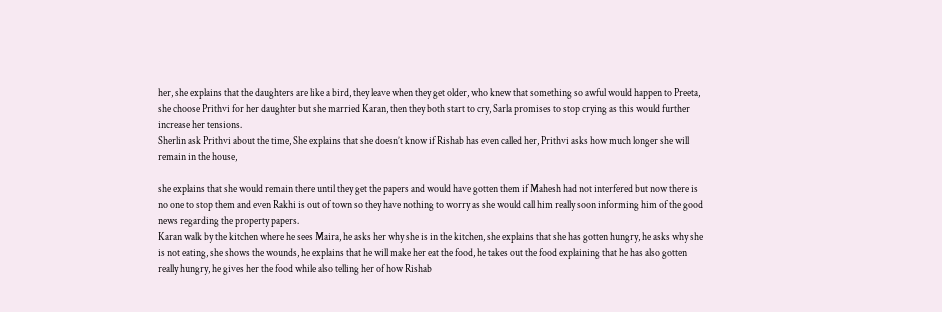her, she explains that the daughters are like a bird, they leave when they get older, who knew that something so awful would happen to Preeta, she choose Prithvi for her daughter but she married Karan, then they both start to cry, Sarla promises to stop crying as this would further increase her tensions.
Sherlin ask Prithvi about the time, She explains that she doesn’t know if Rishab has even called her, Prithvi asks how much longer she will remain in the house,

she explains that she would remain there until they get the papers and would have gotten them if Mahesh had not interfered but now there is no one to stop them and even Rakhi is out of town so they have nothing to worry as she would call him really soon informing him of the good news regarding the property papers.
Karan walk by the kitchen where he sees Maira, he asks her why she is in the kitchen, she explains that she has gotten hungry, he asks why she is not eating, she shows the wounds, he explains that he will make her eat the food, he takes out the food explaining that he has also gotten really hungry, he gives her the food while also telling her of how Rishab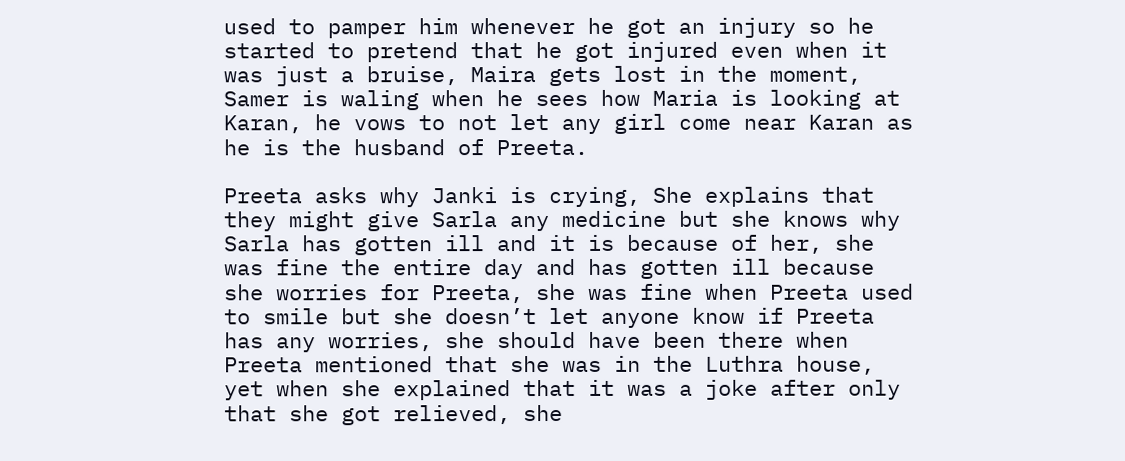used to pamper him whenever he got an injury so he started to pretend that he got injured even when it was just a bruise, Maira gets lost in the moment, Samer is waling when he sees how Maria is looking at Karan, he vows to not let any girl come near Karan as he is the husband of Preeta.

Preeta asks why Janki is crying, She explains that they might give Sarla any medicine but she knows why Sarla has gotten ill and it is because of her, she was fine the entire day and has gotten ill because she worries for Preeta, she was fine when Preeta used to smile but she doesn’t let anyone know if Preeta has any worries, she should have been there when Preeta mentioned that she was in the Luthra house, yet when she explained that it was a joke after only that she got relieved, she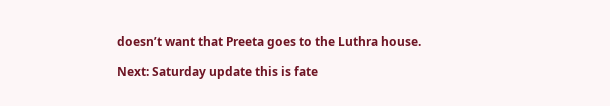doesn’t want that Preeta goes to the Luthra house.

Next: Saturday update this is fate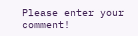Please enter your comment!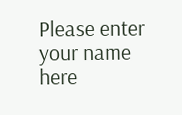Please enter your name here